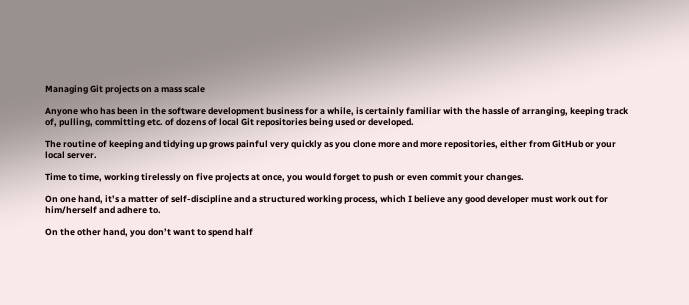Managing Git projects on a mass scale

Anyone who has been in the software development business for a while, is certainly familiar with the hassle of arranging, keeping track of, pulling, committing etc. of dozens of local Git repositories being used or developed.

The routine of keeping and tidying up grows painful very quickly as you clone more and more repositories, either from GitHub or your local server.

Time to time, working tirelessly on five projects at once, you would forget to push or even commit your changes.

On one hand, it’s a matter of self-discipline and a structured working process, which I believe any good developer must work out for him/herself and adhere to.

On the other hand, you don’t want to spend half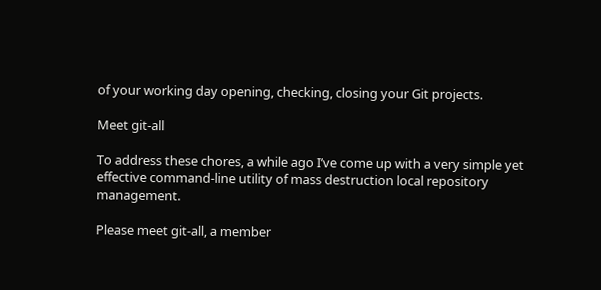of your working day opening, checking, closing your Git projects.

Meet git-all

To address these chores, a while ago I’ve come up with a very simple yet effective command-line utility of mass destruction local repository management.

Please meet git-all, a member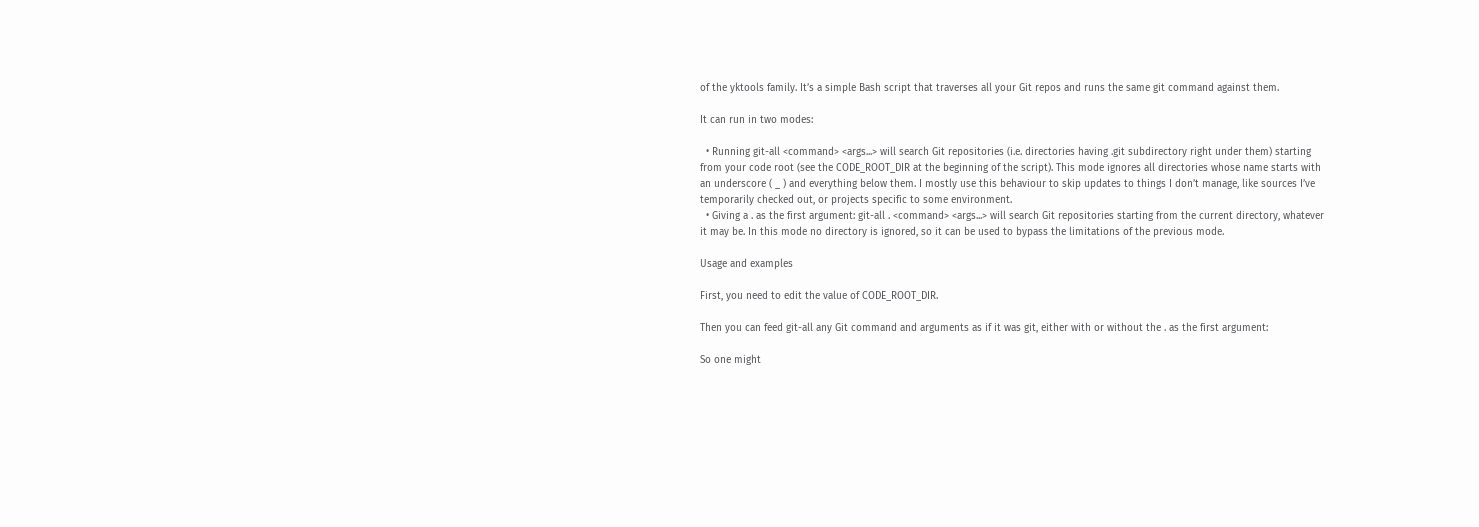of the yktools family. It’s a simple Bash script that traverses all your Git repos and runs the same git command against them.

It can run in two modes:

  • Running git-all <command> <args...> will search Git repositories (i.e. directories having .git subdirectory right under them) starting from your code root (see the CODE_ROOT_DIR at the beginning of the script). This mode ignores all directories whose name starts with an underscore ( _ ) and everything below them. I mostly use this behaviour to skip updates to things I don’t manage, like sources I’ve temporarily checked out, or projects specific to some environment.
  • Giving a . as the first argument: git-all . <command> <args...> will search Git repositories starting from the current directory, whatever it may be. In this mode no directory is ignored, so it can be used to bypass the limitations of the previous mode.

Usage and examples

First, you need to edit the value of CODE_ROOT_DIR.

Then you can feed git-all any Git command and arguments as if it was git, either with or without the . as the first argument:

So one might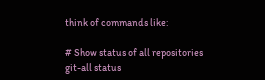think of commands like:

# Show status of all repositories
git-all status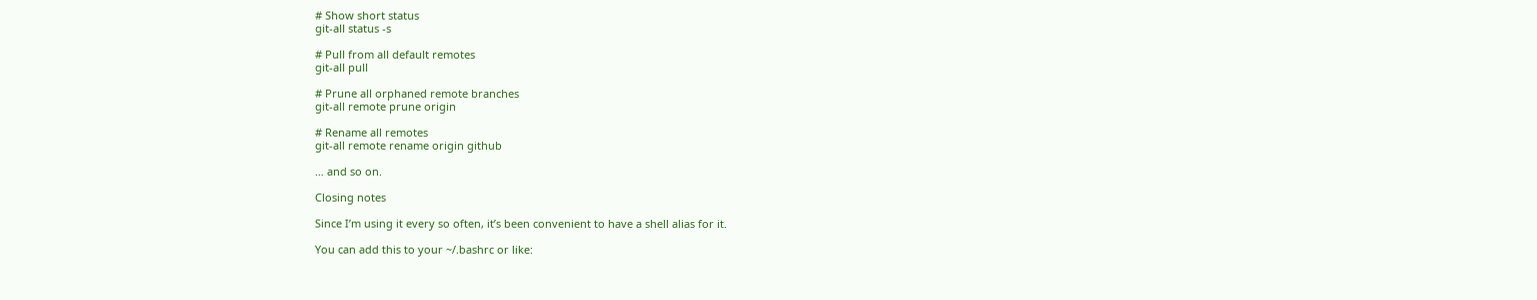# Show short status
git-all status -s

# Pull from all default remotes
git-all pull

# Prune all orphaned remote branches
git-all remote prune origin

# Rename all remotes
git-all remote rename origin github

… and so on.

Closing notes

Since I’m using it every so often, it’s been convenient to have a shell alias for it.

You can add this to your ~/.bashrc or like: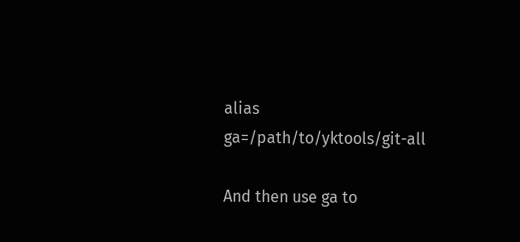alias ga=/path/to/yktools/git-all

And then use ga to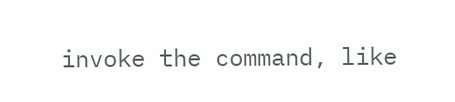invoke the command, like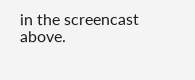in the screencast above.